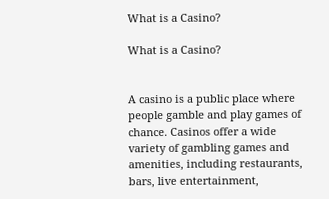What is a Casino?

What is a Casino?


A casino is a public place where people gamble and play games of chance. Casinos offer a wide variety of gambling games and amenities, including restaurants, bars, live entertainment,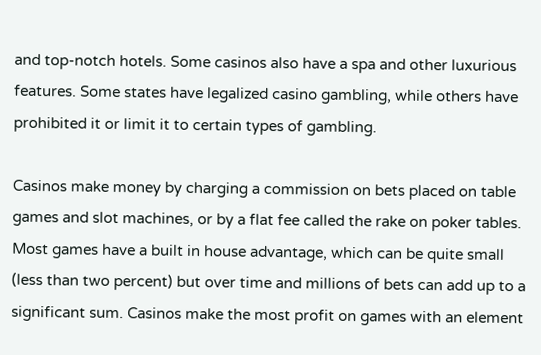and top-notch hotels. Some casinos also have a spa and other luxurious features. Some states have legalized casino gambling, while others have prohibited it or limit it to certain types of gambling.

Casinos make money by charging a commission on bets placed on table games and slot machines, or by a flat fee called the rake on poker tables. Most games have a built in house advantage, which can be quite small (less than two percent) but over time and millions of bets can add up to a significant sum. Casinos make the most profit on games with an element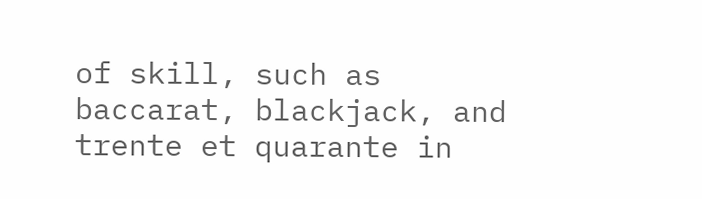of skill, such as baccarat, blackjack, and trente et quarante in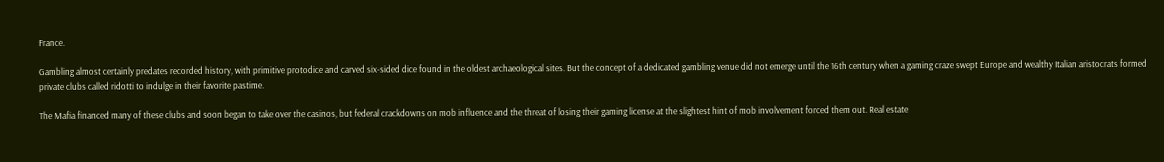France.

Gambling almost certainly predates recorded history, with primitive protodice and carved six-sided dice found in the oldest archaeological sites. But the concept of a dedicated gambling venue did not emerge until the 16th century when a gaming craze swept Europe and wealthy Italian aristocrats formed private clubs called ridotti to indulge in their favorite pastime.

The Mafia financed many of these clubs and soon began to take over the casinos, but federal crackdowns on mob influence and the threat of losing their gaming license at the slightest hint of mob involvement forced them out. Real estate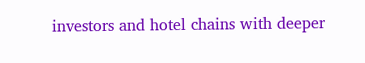investors and hotel chains with deeper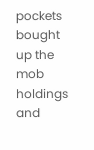pockets bought up the mob holdings and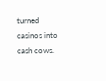turned casinos into cash cows.